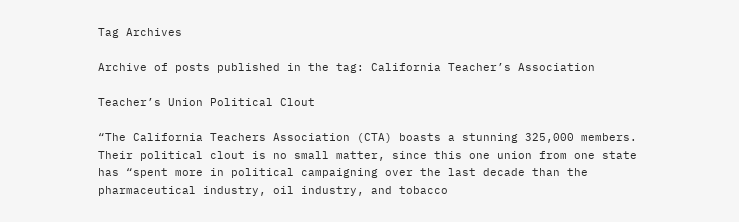Tag Archives

Archive of posts published in the tag: California Teacher’s Association

Teacher’s Union Political Clout

“The California Teachers Association (CTA) boasts a stunning 325,000 members. Their political clout is no small matter, since this one union from one state has “spent more in political campaigning over the last decade than the pharmaceutical industry, oil industry, and tobacco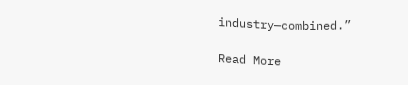industry—combined.”

Read More